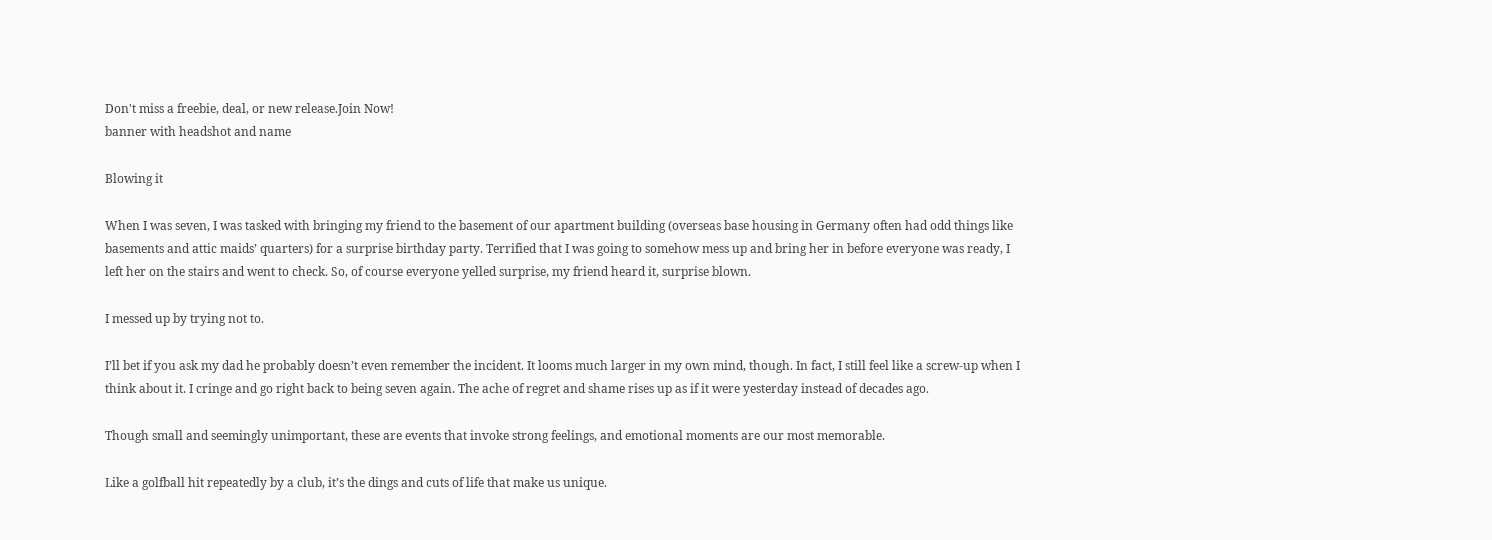Don't miss a freebie, deal, or new release.Join Now!
banner with headshot and name

Blowing it

When I was seven, I was tasked with bringing my friend to the basement of our apartment building (overseas base housing in Germany often had odd things like basements and attic maids’ quarters) for a surprise birthday party. Terrified that I was going to somehow mess up and bring her in before everyone was ready, I left her on the stairs and went to check. So, of course everyone yelled surprise, my friend heard it, surprise blown.

I messed up by trying not to.

I’ll bet if you ask my dad he probably doesn’t even remember the incident. It looms much larger in my own mind, though. In fact, I still feel like a screw-up when I think about it. I cringe and go right back to being seven again. The ache of regret and shame rises up as if it were yesterday instead of decades ago.

Though small and seemingly unimportant, these are events that invoke strong feelings, and emotional moments are our most memorable.

Like a golfball hit repeatedly by a club, it’s the dings and cuts of life that make us unique.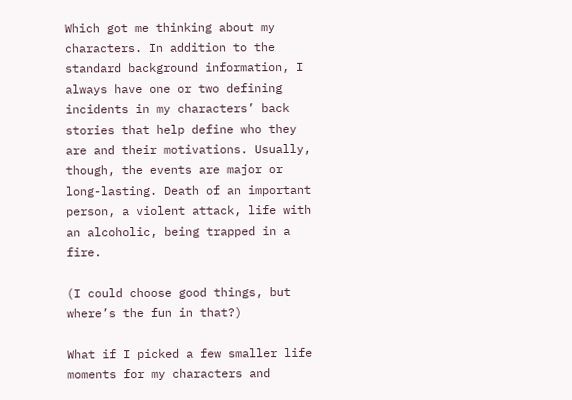Which got me thinking about my characters. In addition to the standard background information, I always have one or two defining incidents in my characters’ back stories that help define who they are and their motivations. Usually, though, the events are major or long-lasting. Death of an important person, a violent attack, life with an alcoholic, being trapped in a fire.

(I could choose good things, but where’s the fun in that?)

What if I picked a few smaller life moments for my characters and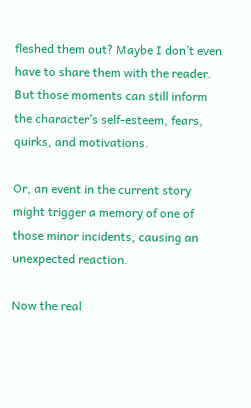fleshed them out? Maybe I don’t even have to share them with the reader. But those moments can still inform the character’s self-esteem, fears, quirks, and motivations.

Or, an event in the current story might trigger a memory of one of those minor incidents, causing an unexpected reaction.

Now the real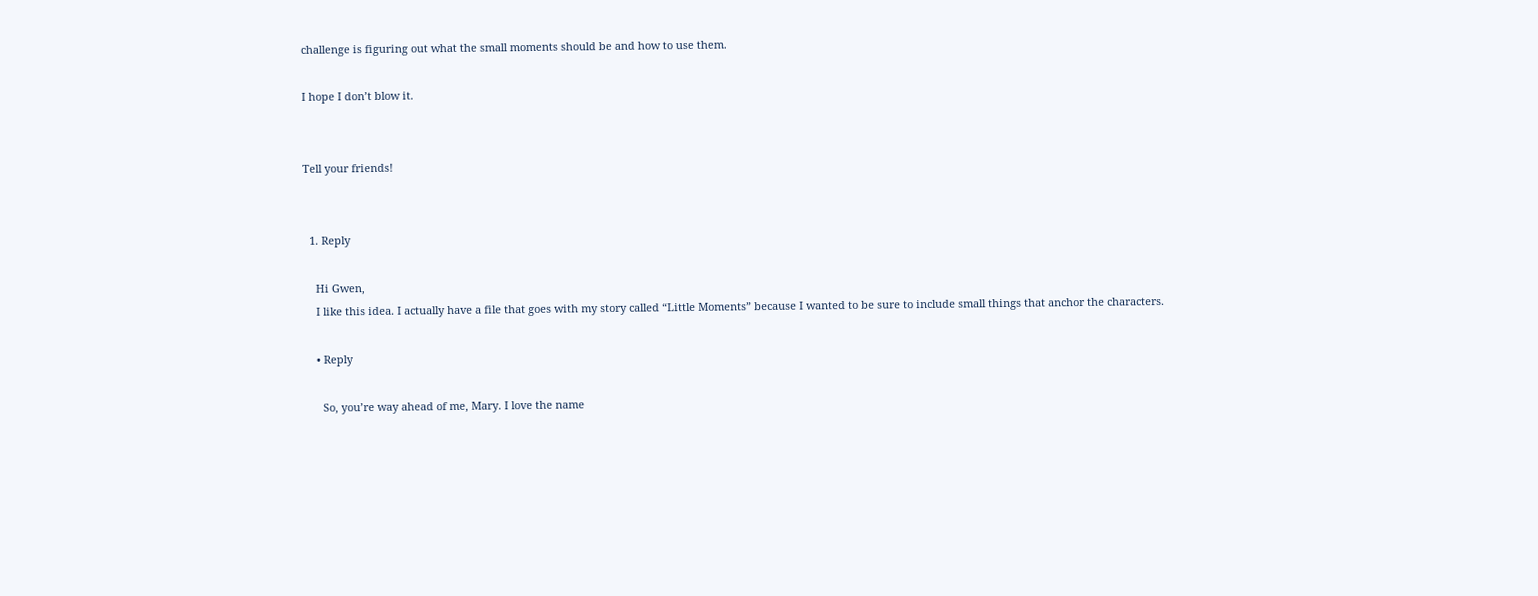challenge is figuring out what the small moments should be and how to use them.

I hope I don’t blow it.


Tell your friends!


  1. Reply

    Hi Gwen,
    I like this idea. I actually have a file that goes with my story called “Little Moments” because I wanted to be sure to include small things that anchor the characters.

    • Reply

      So, you’re way ahead of me, Mary. I love the name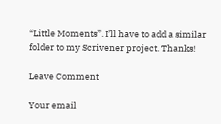“Little Moments”. I’ll have to add a similar folder to my Scrivener project. Thanks!

Leave Comment

Your email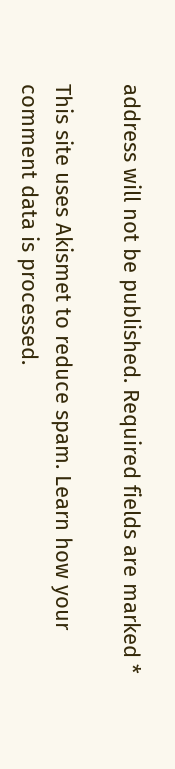address will not be published. Required fields are marked *

This site uses Akismet to reduce spam. Learn how your comment data is processed.